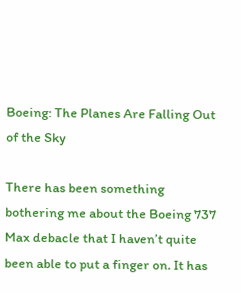Boeing: The Planes Are Falling Out of the Sky

There has been something bothering me about the Boeing 737 Max debacle that I haven’t quite been able to put a finger on. It has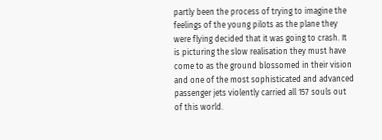partly been the process of trying to imagine the feelings of the young pilots as the plane they were flying decided that it was going to crash. It is picturing the slow realisation they must have come to as the ground blossomed in their vision and one of the most sophisticated and advanced passenger jets violently carried all 157 souls out of this world.